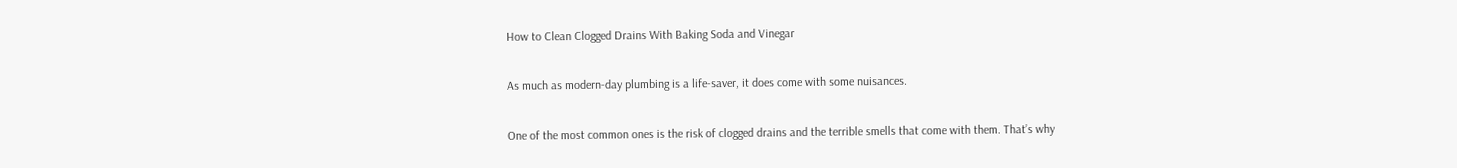How to Clean Clogged Drains With Baking Soda and Vinegar

As much as modern-day plumbing is a life-saver, it does come with some nuisances.

One of the most common ones is the risk of clogged drains and the terrible smells that come with them. That’s why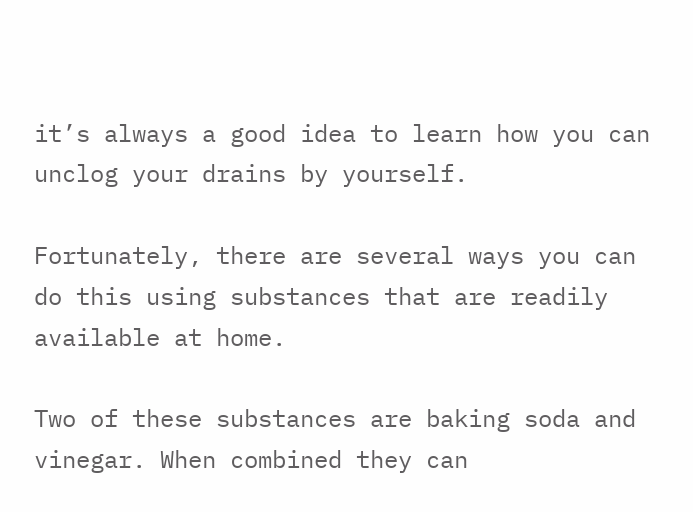it’s always a good idea to learn how you can unclog your drains by yourself.

Fortunately, there are several ways you can do this using substances that are readily available at home.

Two of these substances are baking soda and vinegar. When combined they can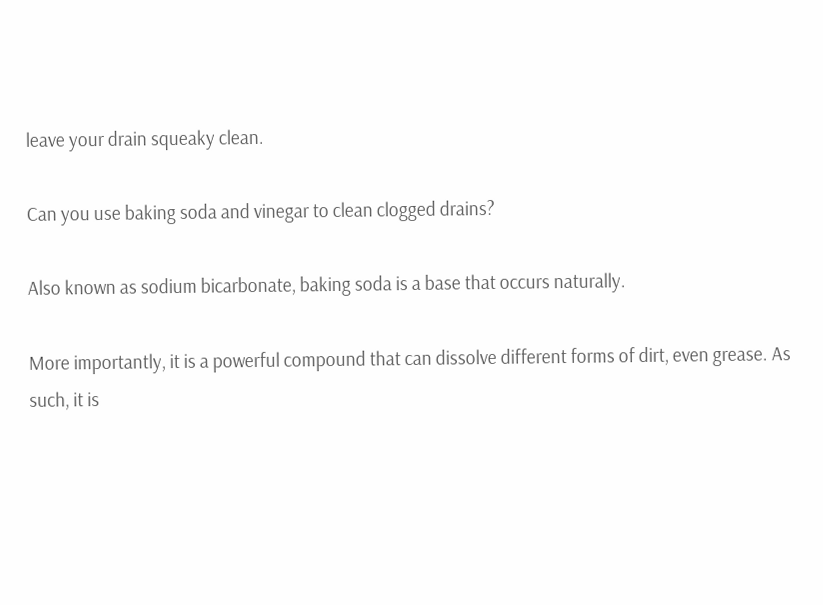leave your drain squeaky clean.

Can you use baking soda and vinegar to clean clogged drains?

Also known as sodium bicarbonate, baking soda is a base that occurs naturally.

More importantly, it is a powerful compound that can dissolve different forms of dirt, even grease. As such, it is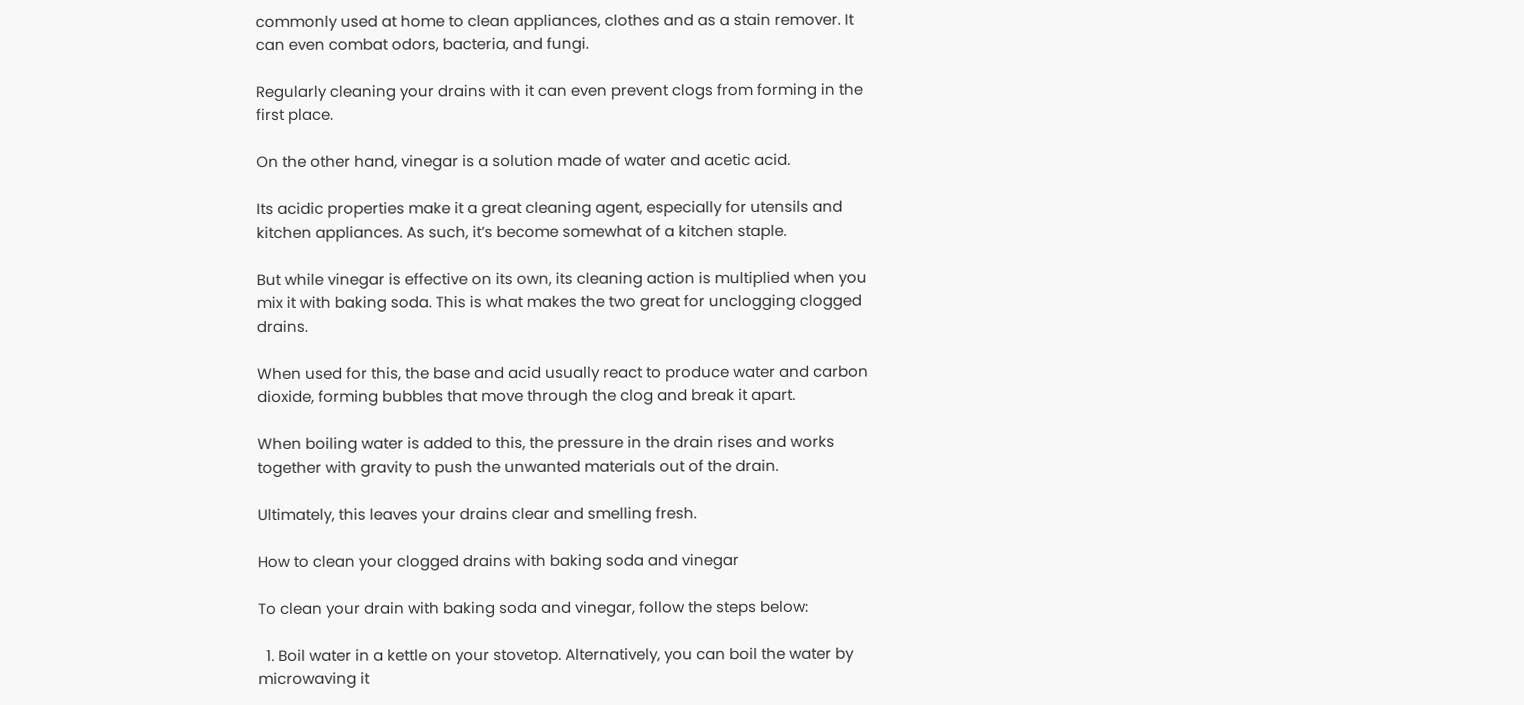commonly used at home to clean appliances, clothes and as a stain remover. It can even combat odors, bacteria, and fungi.

Regularly cleaning your drains with it can even prevent clogs from forming in the first place.

On the other hand, vinegar is a solution made of water and acetic acid.

Its acidic properties make it a great cleaning agent, especially for utensils and kitchen appliances. As such, it’s become somewhat of a kitchen staple.

But while vinegar is effective on its own, its cleaning action is multiplied when you mix it with baking soda. This is what makes the two great for unclogging clogged drains.

When used for this, the base and acid usually react to produce water and carbon dioxide, forming bubbles that move through the clog and break it apart.

When boiling water is added to this, the pressure in the drain rises and works together with gravity to push the unwanted materials out of the drain.

Ultimately, this leaves your drains clear and smelling fresh.

How to clean your clogged drains with baking soda and vinegar

To clean your drain with baking soda and vinegar, follow the steps below:

  1. Boil water in a kettle on your stovetop. Alternatively, you can boil the water by microwaving it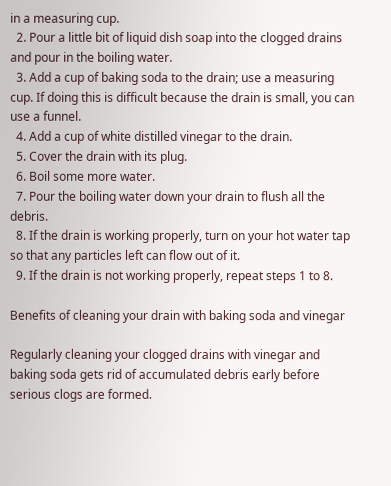in a measuring cup.
  2. Pour a little bit of liquid dish soap into the clogged drains and pour in the boiling water.
  3. Add a cup of baking soda to the drain; use a measuring cup. If doing this is difficult because the drain is small, you can use a funnel.
  4. Add a cup of white distilled vinegar to the drain.
  5. Cover the drain with its plug.
  6. Boil some more water.
  7. Pour the boiling water down your drain to flush all the debris.
  8. If the drain is working properly, turn on your hot water tap so that any particles left can flow out of it.
  9. If the drain is not working properly, repeat steps 1 to 8.

Benefits of cleaning your drain with baking soda and vinegar

Regularly cleaning your clogged drains with vinegar and baking soda gets rid of accumulated debris early before serious clogs are formed.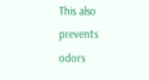This also prevents odors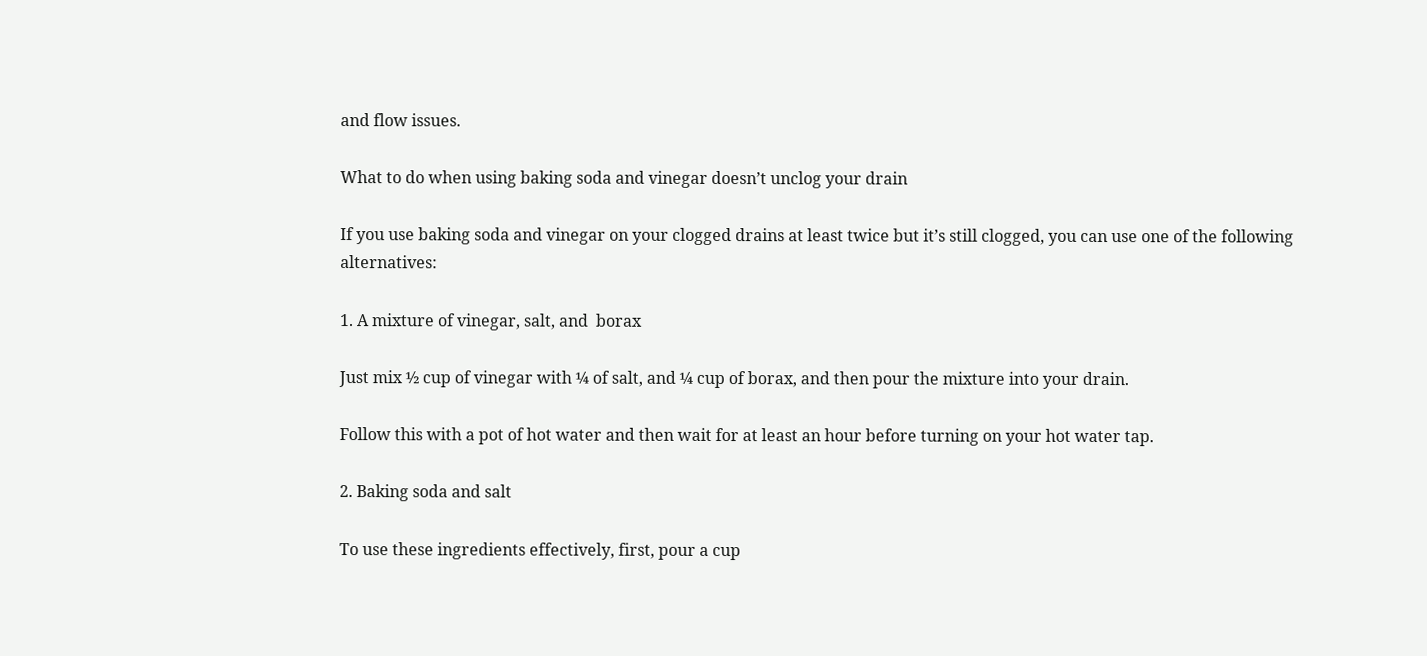and flow issues.

What to do when using baking soda and vinegar doesn’t unclog your drain

If you use baking soda and vinegar on your clogged drains at least twice but it’s still clogged, you can use one of the following alternatives:

1. A mixture of vinegar, salt, and  borax

Just mix ½ cup of vinegar with ¼ of salt, and ¼ cup of borax, and then pour the mixture into your drain.

Follow this with a pot of hot water and then wait for at least an hour before turning on your hot water tap.

2. Baking soda and salt

To use these ingredients effectively, first, pour a cup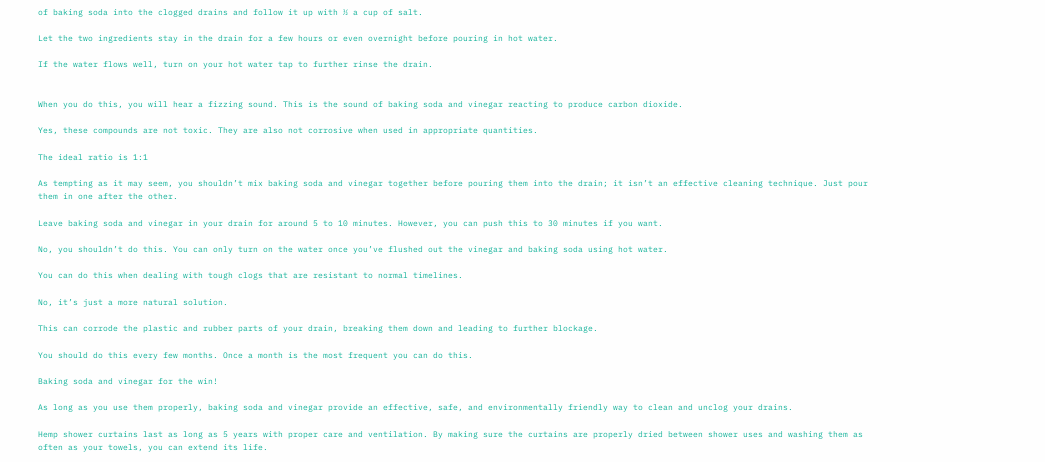of baking soda into the clogged drains and follow it up with ½ a cup of salt.

Let the two ingredients stay in the drain for a few hours or even overnight before pouring in hot water.

If the water flows well, turn on your hot water tap to further rinse the drain.


When you do this, you will hear a fizzing sound. This is the sound of baking soda and vinegar reacting to produce carbon dioxide.

Yes, these compounds are not toxic. They are also not corrosive when used in appropriate quantities.

The ideal ratio is 1:1

As tempting as it may seem, you shouldn’t mix baking soda and vinegar together before pouring them into the drain; it isn’t an effective cleaning technique. Just pour them in one after the other.

Leave baking soda and vinegar in your drain for around 5 to 10 minutes. However, you can push this to 30 minutes if you want.

No, you shouldn’t do this. You can only turn on the water once you’ve flushed out the vinegar and baking soda using hot water.

You can do this when dealing with tough clogs that are resistant to normal timelines.

No, it’s just a more natural solution.

This can corrode the plastic and rubber parts of your drain, breaking them down and leading to further blockage.

You should do this every few months. Once a month is the most frequent you can do this.

Baking soda and vinegar for the win!

As long as you use them properly, baking soda and vinegar provide an effective, safe, and environmentally friendly way to clean and unclog your drains.

Hemp shower curtains last as long as 5 years with proper care and ventilation. By making sure the curtains are properly dried between shower uses and washing them as often as your towels, you can extend its life.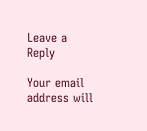Leave a Reply

Your email address will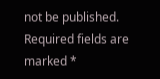not be published. Required fields are marked *